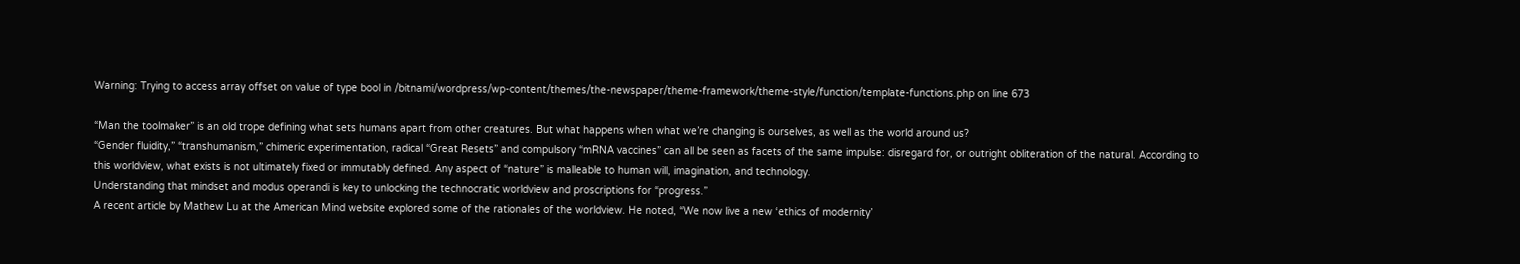Warning: Trying to access array offset on value of type bool in /bitnami/wordpress/wp-content/themes/the-newspaper/theme-framework/theme-style/function/template-functions.php on line 673

“Man the toolmaker” is an old trope defining what sets humans apart from other creatures. But what happens when what we’re changing is ourselves, as well as the world around us?
“Gender fluidity,” “transhumanism,” chimeric experimentation, radical “Great Resets” and compulsory “mRNA vaccines” can all be seen as facets of the same impulse: disregard for, or outright obliteration of the natural. According to this worldview, what exists is not ultimately fixed or immutably defined. Any aspect of “nature” is malleable to human will, imagination, and technology.
Understanding that mindset and modus operandi is key to unlocking the technocratic worldview and proscriptions for “progress.”
A recent article by Mathew Lu at the American Mind website explored some of the rationales of the worldview. He noted, “We now live a new ‘ethics of modernity’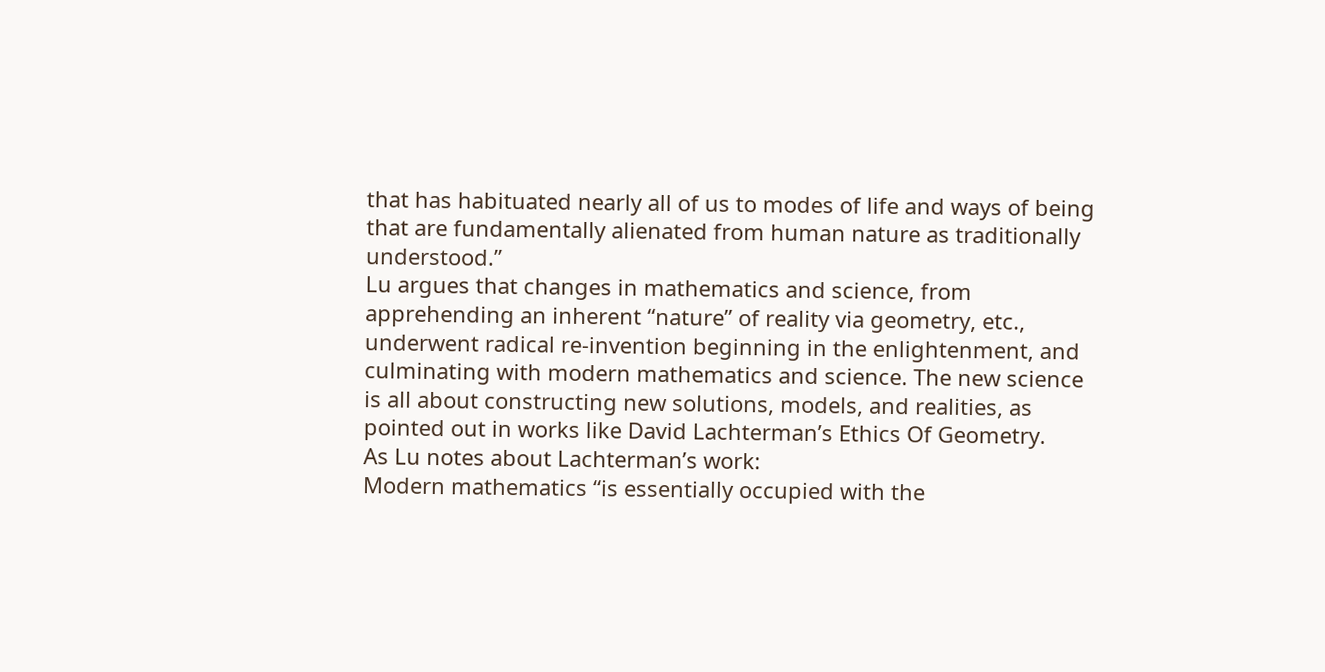that has habituated nearly all of us to modes of life and ways of being that are fundamentally alienated from human nature as traditionally understood.”
Lu argues that changes in mathematics and science, from apprehending an inherent “nature” of reality via geometry, etc., underwent radical re-invention beginning in the enlightenment, and culminating with modern mathematics and science. The new science is all about constructing new solutions, models, and realities, as pointed out in works like David Lachterman’s Ethics Of Geometry.
As Lu notes about Lachterman’s work:
Modern mathematics “is essentially occupied with the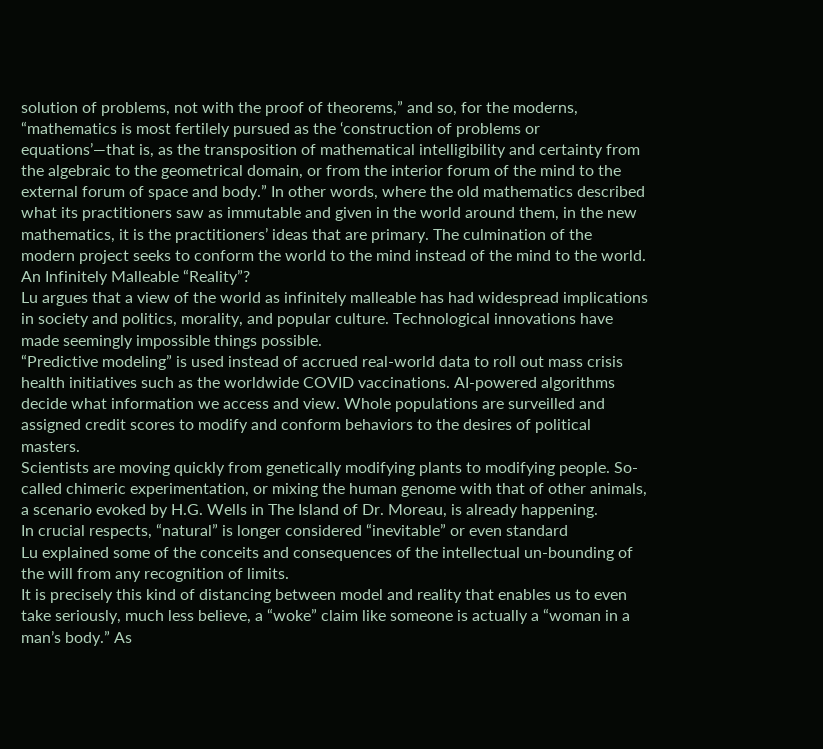solution of problems, not with the proof of theorems,” and so, for the moderns, “mathematics is most fertilely pursued as the ‘construction of problems or equations’—that is, as the transposition of mathematical intelligibility and certainty from the algebraic to the geometrical domain, or from the interior forum of the mind to the external forum of space and body.” In other words, where the old mathematics described what its practitioners saw as immutable and given in the world around them, in the new mathematics, it is the practitioners’ ideas that are primary. The culmination of the modern project seeks to conform the world to the mind instead of the mind to the world.
An Infinitely Malleable “Reality”?
Lu argues that a view of the world as infinitely malleable has had widespread implications in society and politics, morality, and popular culture. Technological innovations have made seemingly impossible things possible.
“Predictive modeling” is used instead of accrued real-world data to roll out mass crisis health initiatives such as the worldwide COVID vaccinations. AI-powered algorithms decide what information we access and view. Whole populations are surveilled and assigned credit scores to modify and conform behaviors to the desires of political masters.
Scientists are moving quickly from genetically modifying plants to modifying people. So-called chimeric experimentation, or mixing the human genome with that of other animals, a scenario evoked by H.G. Wells in The Island of Dr. Moreau, is already happening.
In crucial respects, “natural” is longer considered “inevitable” or even standard
Lu explained some of the conceits and consequences of the intellectual un-bounding of the will from any recognition of limits.
It is precisely this kind of distancing between model and reality that enables us to even take seriously, much less believe, a “woke” claim like someone is actually a “woman in a man’s body.” As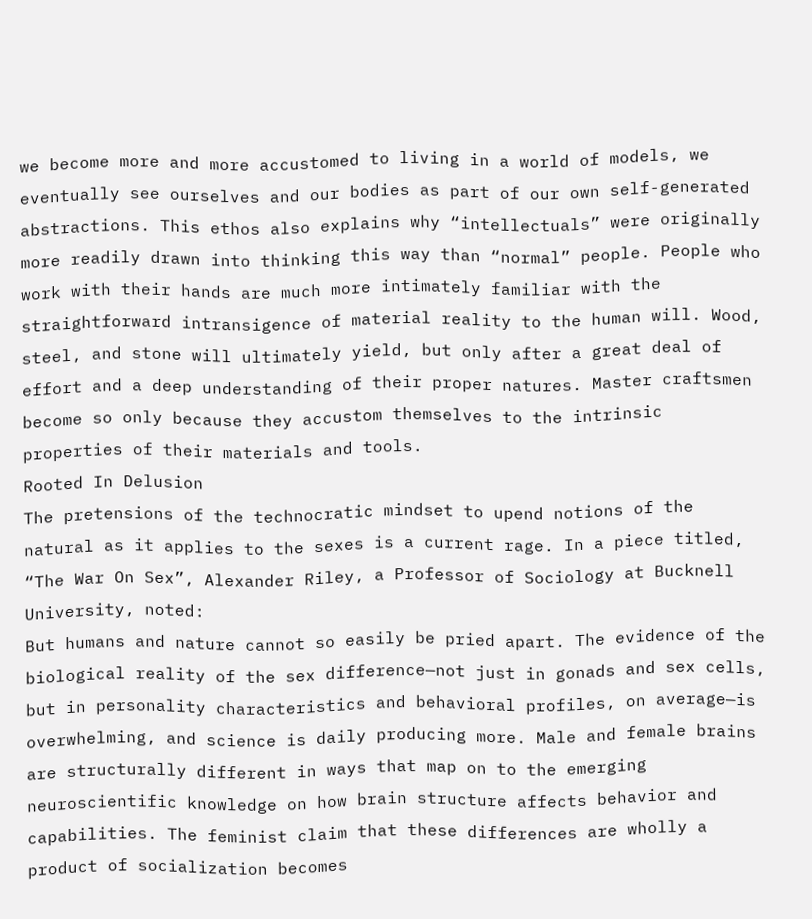we become more and more accustomed to living in a world of models, we eventually see ourselves and our bodies as part of our own self-generated abstractions. This ethos also explains why “intellectuals” were originally more readily drawn into thinking this way than “normal” people. People who work with their hands are much more intimately familiar with the straightforward intransigence of material reality to the human will. Wood, steel, and stone will ultimately yield, but only after a great deal of effort and a deep understanding of their proper natures. Master craftsmen become so only because they accustom themselves to the intrinsic properties of their materials and tools.
Rooted In Delusion
The pretensions of the technocratic mindset to upend notions of the natural as it applies to the sexes is a current rage. In a piece titled, “The War On Sex”, Alexander Riley, a Professor of Sociology at Bucknell University, noted:
But humans and nature cannot so easily be pried apart. The evidence of the biological reality of the sex difference—not just in gonads and sex cells, but in personality characteristics and behavioral profiles, on average—is overwhelming, and science is daily producing more. Male and female brains are structurally different in ways that map on to the emerging neuroscientific knowledge on how brain structure affects behavior and capabilities. The feminist claim that these differences are wholly a product of socialization becomes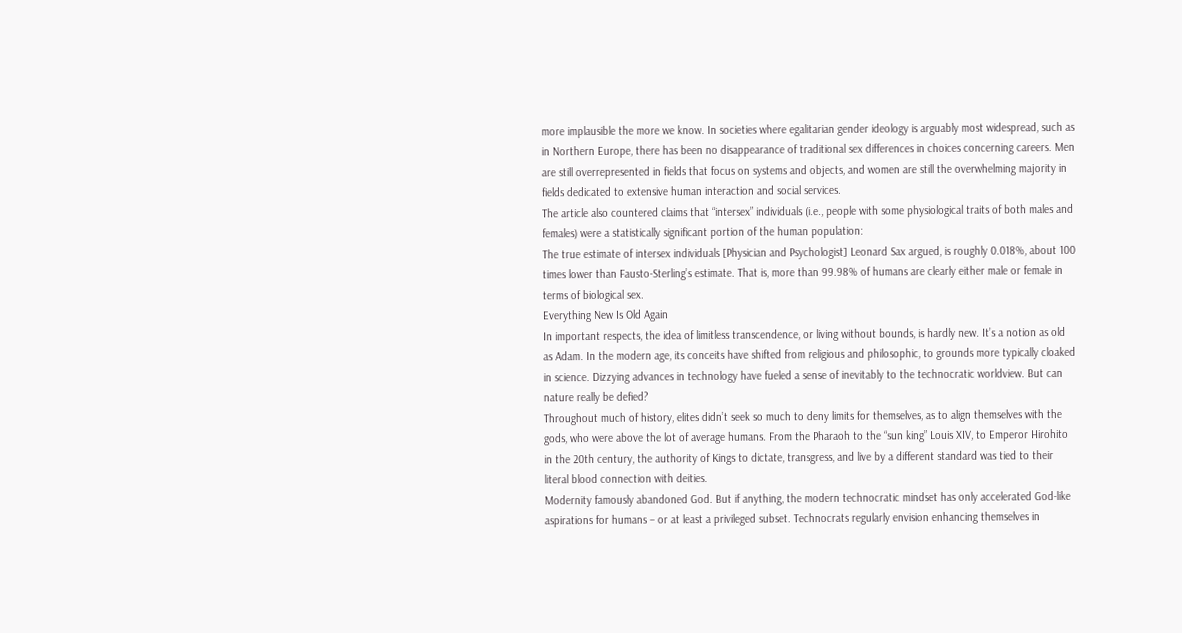more implausible the more we know. In societies where egalitarian gender ideology is arguably most widespread, such as in Northern Europe, there has been no disappearance of traditional sex differences in choices concerning careers. Men are still overrepresented in fields that focus on systems and objects, and women are still the overwhelming majority in fields dedicated to extensive human interaction and social services.
The article also countered claims that “intersex” individuals (i.e., people with some physiological traits of both males and females) were a statistically significant portion of the human population:
The true estimate of intersex individuals [Physician and Psychologist] Leonard Sax argued, is roughly 0.018%, about 100 times lower than Fausto-Sterling’s estimate. That is, more than 99.98% of humans are clearly either male or female in terms of biological sex.
Everything New Is Old Again
In important respects, the idea of limitless transcendence, or living without bounds, is hardly new. It’s a notion as old as Adam. In the modern age, its conceits have shifted from religious and philosophic, to grounds more typically cloaked in science. Dizzying advances in technology have fueled a sense of inevitably to the technocratic worldview. But can nature really be defied?
Throughout much of history, elites didn’t seek so much to deny limits for themselves, as to align themselves with the gods, who were above the lot of average humans. From the Pharaoh to the “sun king” Louis XIV, to Emperor Hirohito in the 20th century, the authority of Kings to dictate, transgress, and live by a different standard was tied to their literal blood connection with deities.
Modernity famously abandoned God. But if anything, the modern technocratic mindset has only accelerated God-like aspirations for humans – or at least a privileged subset. Technocrats regularly envision enhancing themselves in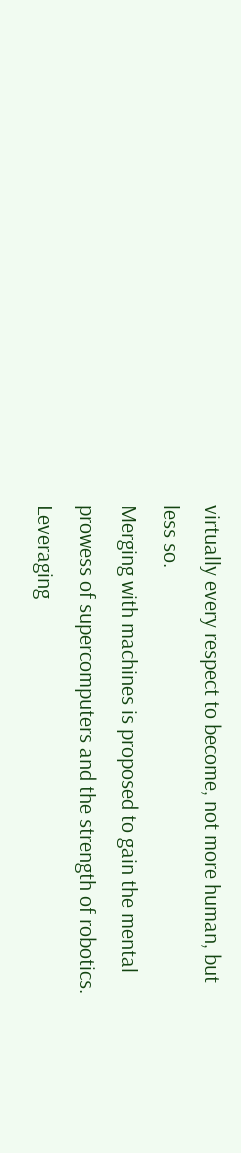virtually every respect to become, not more human, but less so.
Merging with machines is proposed to gain the mental prowess of supercomputers and the strength of robotics. Leveraging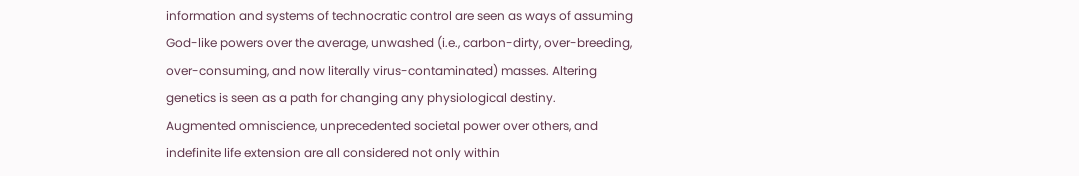information and systems of technocratic control are seen as ways of assuming God-like powers over the average, unwashed (i.e., carbon-dirty, over-breeding, over-consuming, and now literally virus-contaminated) masses. Altering genetics is seen as a path for changing any physiological destiny.
Augmented omniscience, unprecedented societal power over others, and indefinite life extension are all considered not only within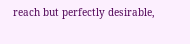reach but perfectly desirable,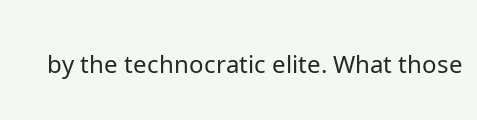by the technocratic elite. What those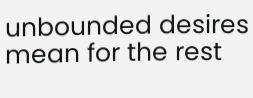unbounded desires mean for the rest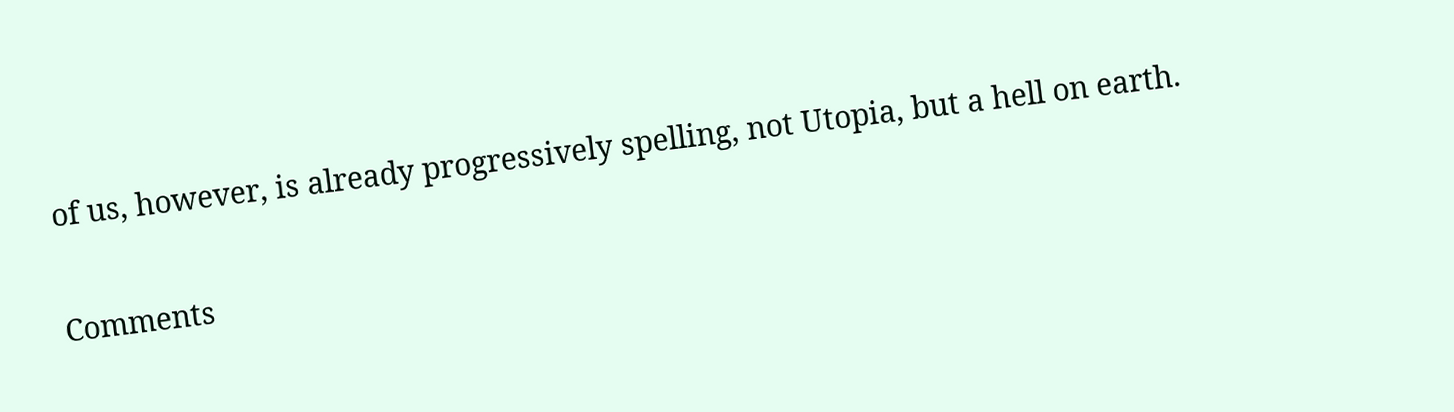of us, however, is already progressively spelling, not Utopia, but a hell on earth.

Comments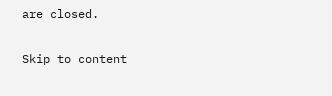are closed.

Skip to content